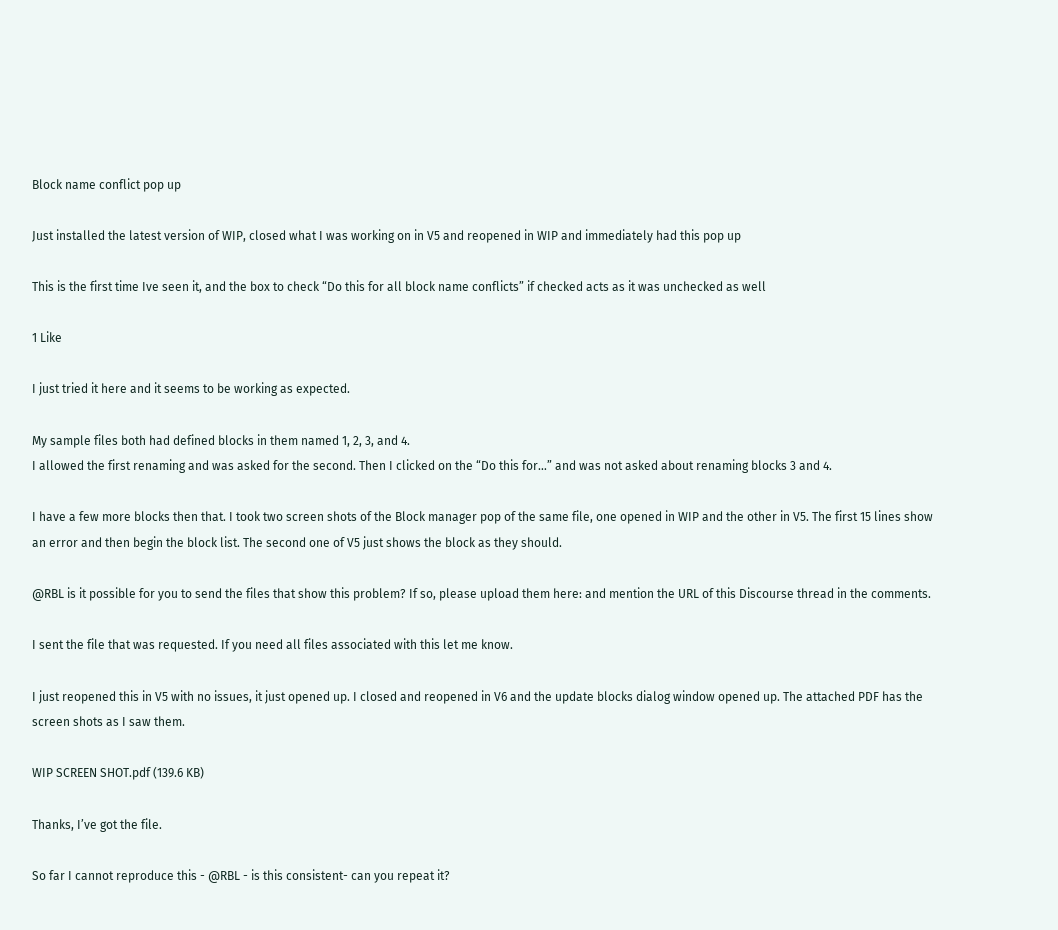Block name conflict pop up

Just installed the latest version of WIP, closed what I was working on in V5 and reopened in WIP and immediately had this pop up

This is the first time Ive seen it, and the box to check “Do this for all block name conflicts” if checked acts as it was unchecked as well

1 Like

I just tried it here and it seems to be working as expected.

My sample files both had defined blocks in them named 1, 2, 3, and 4.
I allowed the first renaming and was asked for the second. Then I clicked on the “Do this for…” and was not asked about renaming blocks 3 and 4.

I have a few more blocks then that. I took two screen shots of the Block manager pop of the same file, one opened in WIP and the other in V5. The first 15 lines show an error and then begin the block list. The second one of V5 just shows the block as they should.

@RBL is it possible for you to send the files that show this problem? If so, please upload them here: and mention the URL of this Discourse thread in the comments.

I sent the file that was requested. If you need all files associated with this let me know.

I just reopened this in V5 with no issues, it just opened up. I closed and reopened in V6 and the update blocks dialog window opened up. The attached PDF has the screen shots as I saw them.

WIP SCREEN SHOT.pdf (139.6 KB)

Thanks, I’ve got the file.

So far I cannot reproduce this - @RBL - is this consistent- can you repeat it?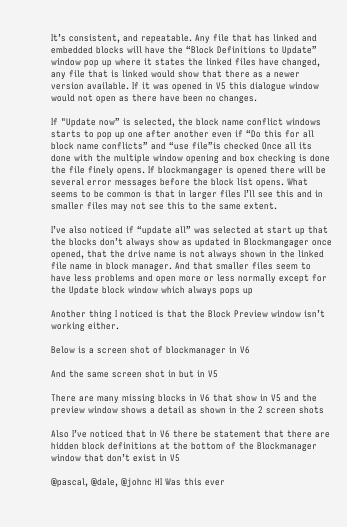It’s consistent, and repeatable. Any file that has linked and embedded blocks will have the “Block Definitions to Update” window pop up where it states the linked files have changed, any file that is linked would show that there as a newer version available. If it was opened in V5 this dialogue window would not open as there have been no changes.

If "Update now” is selected, the block name conflict windows starts to pop up one after another even if “Do this for all block name conflicts” and “use file”is checked Once all its done with the multiple window opening and box checking is done the file finely opens. If blockmangager is opened there will be several error messages before the block list opens. What seems to be common is that in larger files I’ll see this and in smaller files may not see this to the same extent.

I’ve also noticed if “update all” was selected at start up that the blocks don’t always show as updated in Blockmangager once opened, that the drive name is not always shown in the linked file name in block manager. And that smaller files seem to have less problems and open more or less normally except for the Update block window which always pops up

Another thing I noticed is that the Block Preview window isn’t working either.

Below is a screen shot of blockmanager in V6

And the same screen shot in but in V5

There are many missing blocks in V6 that show in V5 and the preview window shows a detail as shown in the 2 screen shots

Also I’ve noticed that in V6 there be statement that there are hidden block definitions at the bottom of the Blockmanager window that don’t exist in V5

@pascal, @dale, @johnc HI Was this ever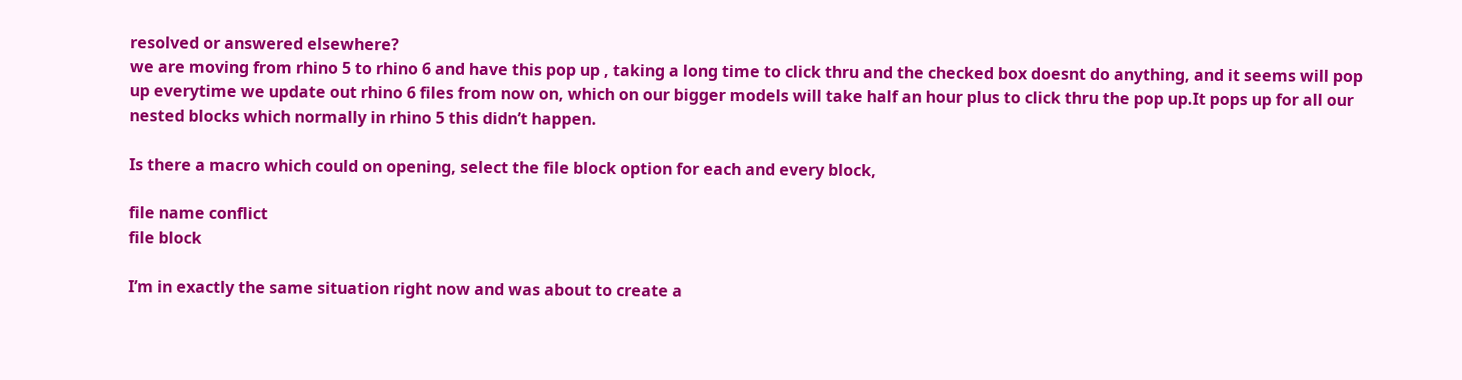resolved or answered elsewhere?
we are moving from rhino 5 to rhino 6 and have this pop up , taking a long time to click thru and the checked box doesnt do anything, and it seems will pop up everytime we update out rhino 6 files from now on, which on our bigger models will take half an hour plus to click thru the pop up.It pops up for all our nested blocks which normally in rhino 5 this didn’t happen.

Is there a macro which could on opening, select the file block option for each and every block,

file name conflict
file block

I’m in exactly the same situation right now and was about to create a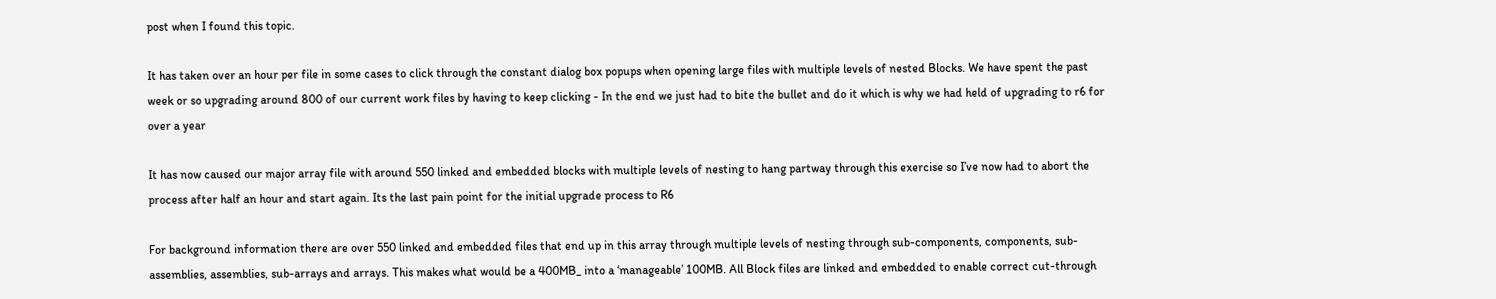post when I found this topic.

It has taken over an hour per file in some cases to click through the constant dialog box popups when opening large files with multiple levels of nested Blocks. We have spent the past week or so upgrading around 800 of our current work files by having to keep clicking - In the end we just had to bite the bullet and do it which is why we had held of upgrading to r6 for over a year

It has now caused our major array file with around 550 linked and embedded blocks with multiple levels of nesting to hang partway through this exercise so I’ve now had to abort the process after half an hour and start again. Its the last pain point for the initial upgrade process to R6

For background information there are over 550 linked and embedded files that end up in this array through multiple levels of nesting through sub-components, components, sub-assemblies, assemblies, sub-arrays and arrays. This makes what would be a 400MB_ into a ‘manageable’ 100MB. All Block files are linked and embedded to enable correct cut-through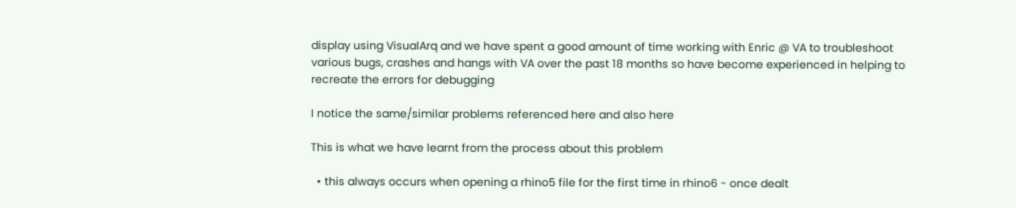display using VisualArq and we have spent a good amount of time working with Enric @ VA to troubleshoot various bugs, crashes and hangs with VA over the past 18 months so have become experienced in helping to recreate the errors for debugging

I notice the same/similar problems referenced here and also here

This is what we have learnt from the process about this problem

  • this always occurs when opening a rhino5 file for the first time in rhino6 - once dealt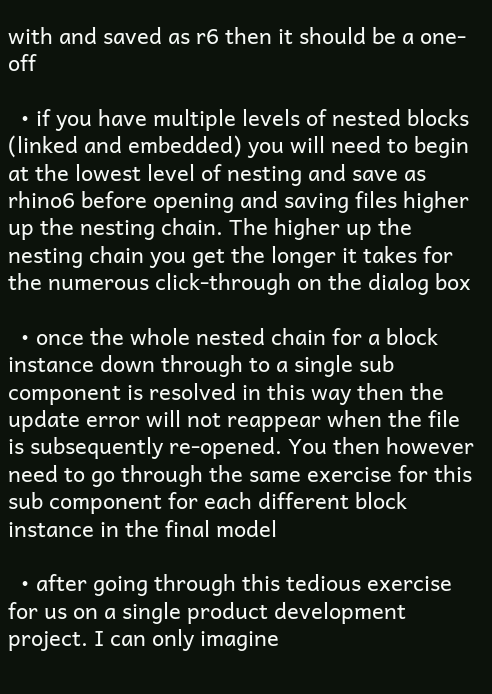with and saved as r6 then it should be a one-off

  • if you have multiple levels of nested blocks (linked and embedded) you will need to begin at the lowest level of nesting and save as rhino6 before opening and saving files higher up the nesting chain. The higher up the nesting chain you get the longer it takes for the numerous click-through on the dialog box

  • once the whole nested chain for a block instance down through to a single sub component is resolved in this way then the update error will not reappear when the file is subsequently re-opened. You then however need to go through the same exercise for this sub component for each different block instance in the final model

  • after going through this tedious exercise for us on a single product development project. I can only imagine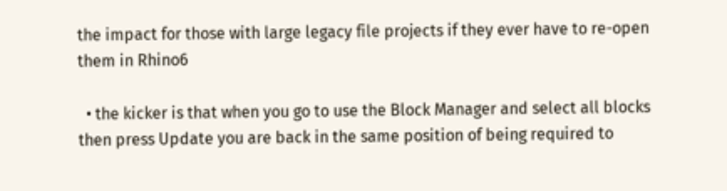the impact for those with large legacy file projects if they ever have to re-open them in Rhino6

  • the kicker is that when you go to use the Block Manager and select all blocks then press Update you are back in the same position of being required to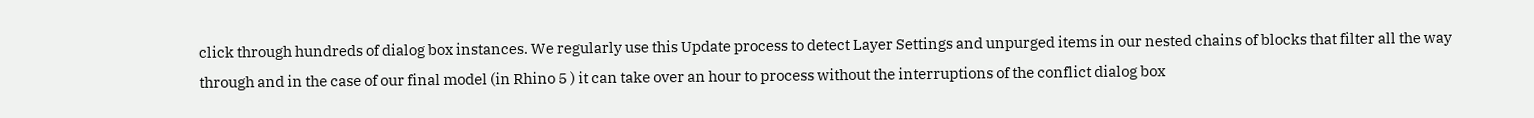click through hundreds of dialog box instances. We regularly use this Update process to detect Layer Settings and unpurged items in our nested chains of blocks that filter all the way through and in the case of our final model (in Rhino 5 ) it can take over an hour to process without the interruptions of the conflict dialog box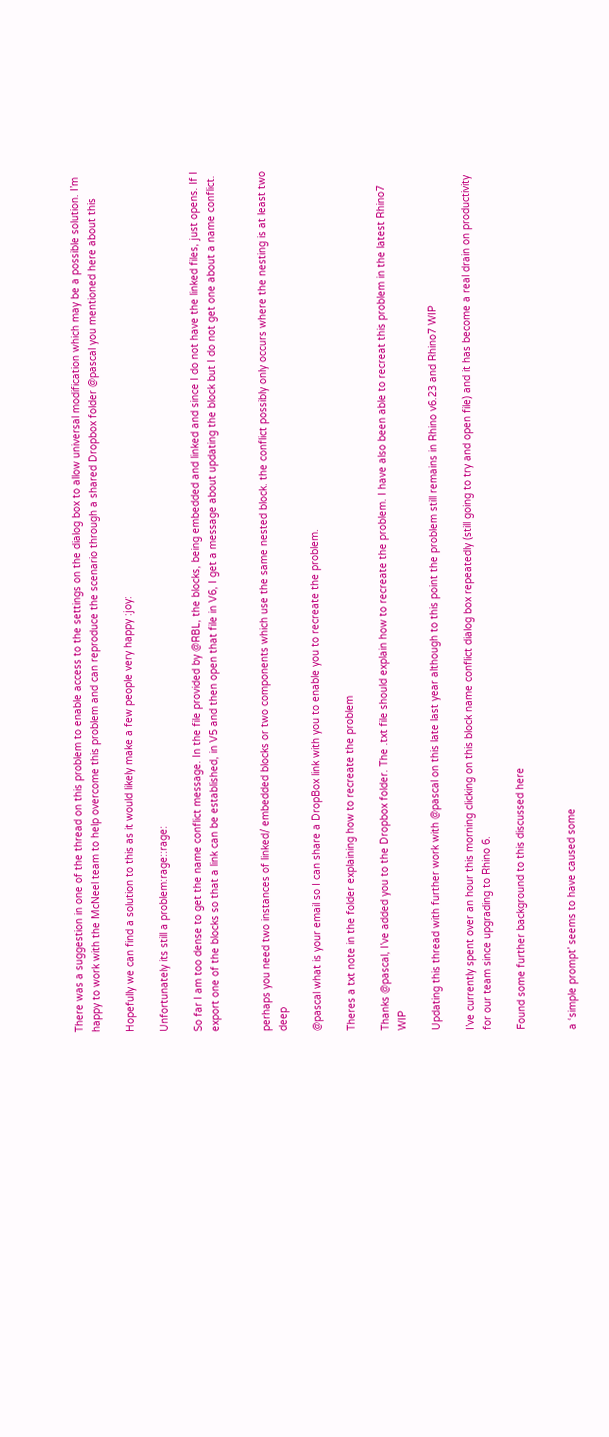There was a suggestion in one of the thread on this problem to enable access to the settings on the dialog box to allow universal modification which may be a possible solution. I’m happy to work with the McNeel team to help overcome this problem and can reproduce the scenario through a shared Dropbox folder @pascal you mentioned here about this

Hopefully we can find a solution to this as it would likely make a few people very happy :joy:

Unfortunately its still a problem:rage::rage:

So far I am too dense to get the name conflict message. In the file provided by @RBL, the blocks, being embedded and linked and since I do not have the linked files, just opens. If I export one of the blocks so that a link can be established, in V5 and then open that file in V6, I get a message about updating the block but I do not get one about a name conflict.


perhaps you need two instances of linked/ embedded blocks or two components which use the same nested block. the conflict possibly only occurs where the nesting is at least two deep

@pascal what is your email so I can share a DropBox link with you to enable you to recreate the problem.

Theres a txt note in the folder explaining how to recreate the problem

Thanks @pascal, I’ve added you to the Dropbox folder. The .txt file should explain how to recreate the problem. I have also been able to recreat this problem in the latest Rhino7 WIP

Updating this thread with further work with @pascal on this late last year although to this point the problem still remains in Rhino v6.23 and Rhino7 WIP

I’ve currently spent over an hour this morning clicking on this block name conflict dialog box repeatedly (still going to try and open file) and it has become a real drain on productivity for our team since upgrading to Rhino 6.

Found some further background to this discussed here


a ‘simple prompt’ seems to have caused some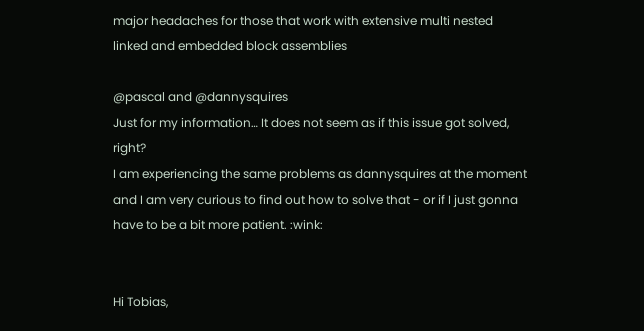major headaches for those that work with extensive multi nested linked and embedded block assemblies

@pascal and @dannysquires
Just for my information… It does not seem as if this issue got solved, right?
I am experiencing the same problems as dannysquires at the moment and I am very curious to find out how to solve that - or if I just gonna have to be a bit more patient. :wink:


Hi Tobias,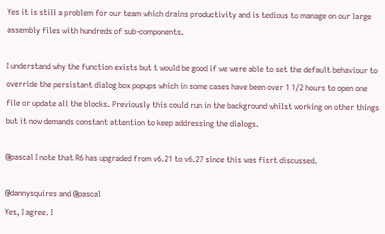Yes it is still a problem for our team which drains productivity and is tedious to manage on our large assembly files with hundreds of sub-components.

I understand why the function exists but t would be good if we were able to set the default behaviour to override the persistant dialog box popups which in some cases have been over 1 1/2 hours to open one file or update all the blocks. Previously this could run in the background whilst working on other things but it now demands constant attention to keep addressing the dialogs.

@pascal I note that R6 has upgraded from v6.21 to v6.27 since this was fisrt discussed.

@dannysquires and @pascal
Yes, I agree. I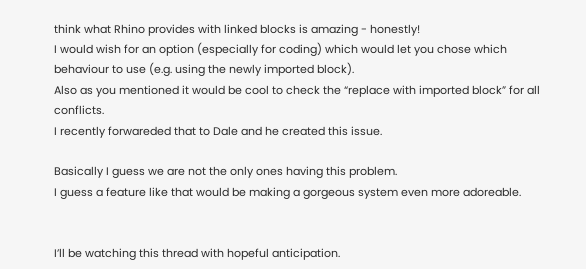think what Rhino provides with linked blocks is amazing - honestly!
I would wish for an option (especially for coding) which would let you chose which behaviour to use (e.g. using the newly imported block).
Also as you mentioned it would be cool to check the “replace with imported block” for all conflicts.
I recently forwareded that to Dale and he created this issue.

Basically I guess we are not the only ones having this problem.
I guess a feature like that would be making a gorgeous system even more adoreable.


I’ll be watching this thread with hopeful anticipation.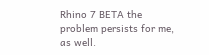Rhino 7 BETA the problem persists for me, as well.